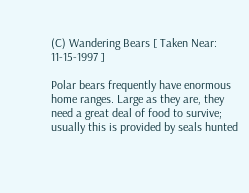(C) Wandering Bears [ Taken Near: 11-15-1997 ]

Polar bears frequently have enormous home ranges. Large as they are, they need a great deal of food to survive; usually this is provided by seals hunted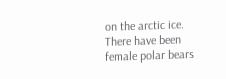on the arctic ice. There have been female polar bears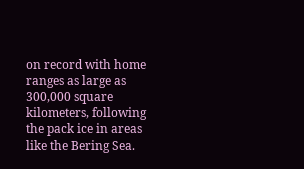on record with home ranges as large as 300,000 square kilometers, following the pack ice in areas like the Bering Sea.